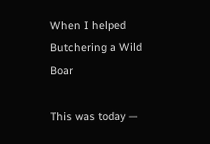When I helped Butchering a Wild Boar

This was today —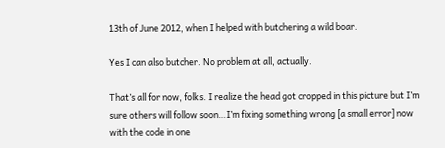13th of June 2012, when I helped with butchering a wild boar.

Yes I can also butcher. No problem at all, actually.

That’s all for now, folks. I realize the head got cropped in this picture but I’m sure others will follow soon…I’m fixing something wrong [a small error] now with the code in one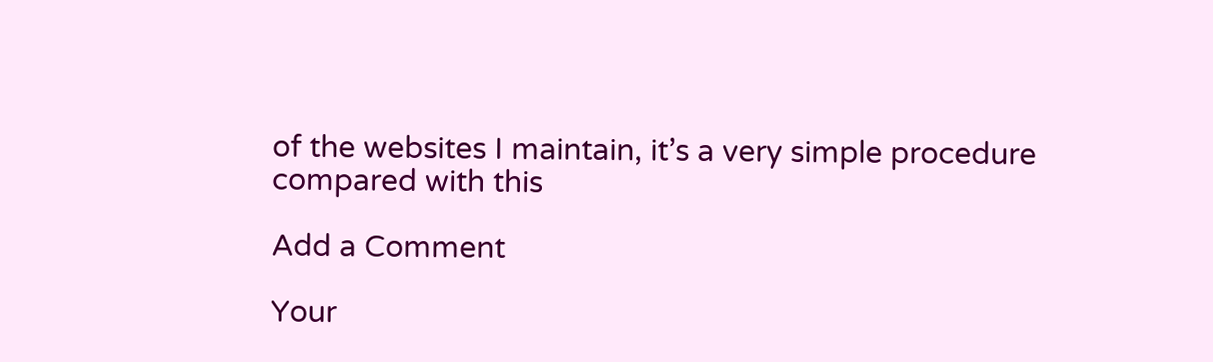of the websites I maintain, it’s a very simple procedure compared with this

Add a Comment

Your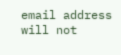email address will not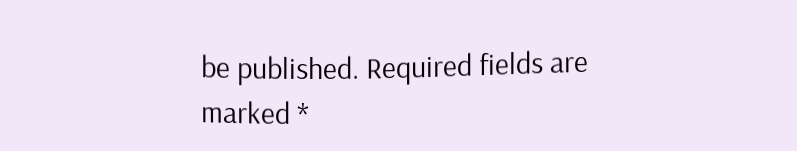be published. Required fields are marked *